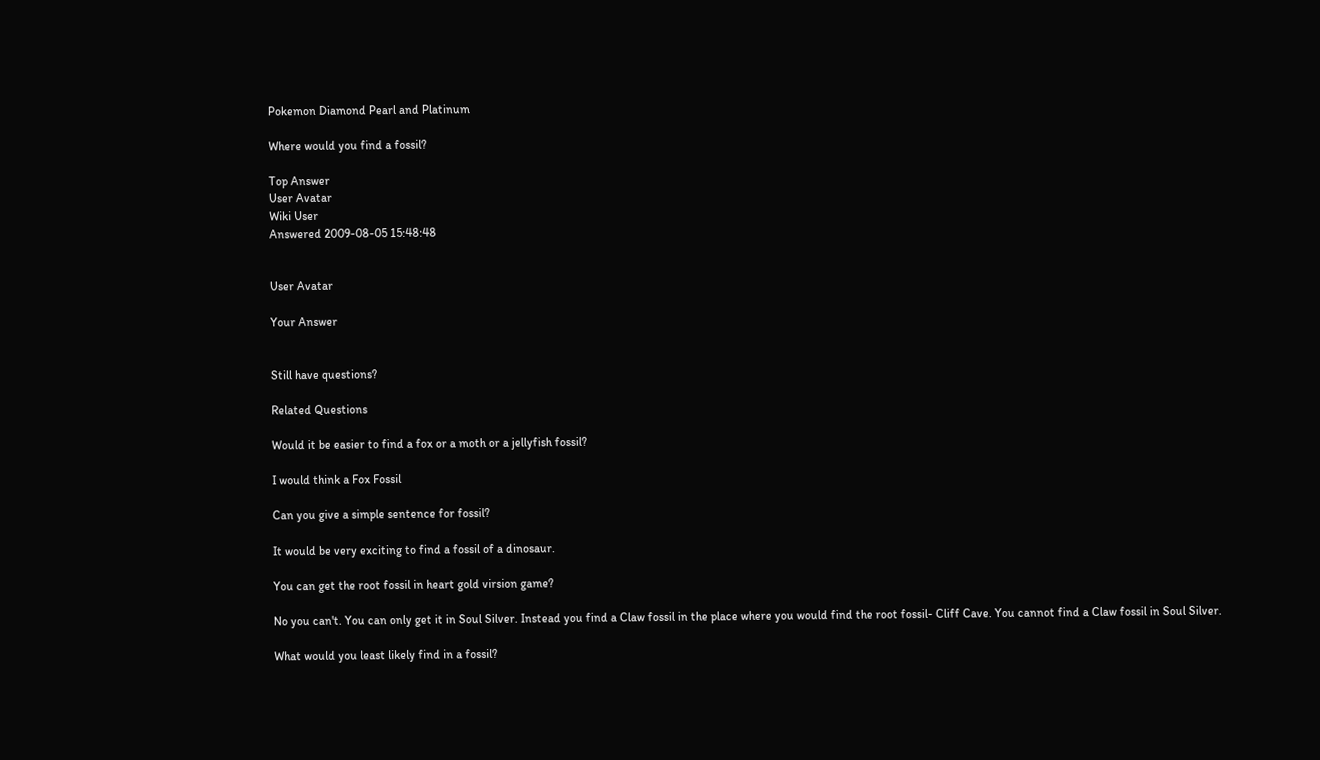Pokemon Diamond Pearl and Platinum

Where would you find a fossil?

Top Answer
User Avatar
Wiki User
Answered 2009-08-05 15:48:48


User Avatar

Your Answer


Still have questions?

Related Questions

Would it be easier to find a fox or a moth or a jellyfish fossil?

I would think a Fox Fossil

Can you give a simple sentence for fossil?

It would be very exciting to find a fossil of a dinosaur.

You can get the root fossil in heart gold virsion game?

No you can't. You can only get it in Soul Silver. Instead you find a Claw fossil in the place where you would find the root fossil- Cliff Cave. You cannot find a Claw fossil in Soul Silver.

What would you least likely find in a fossil?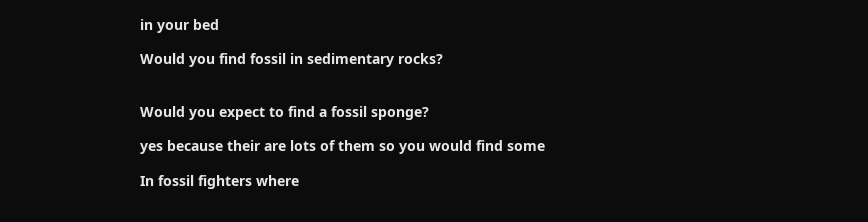in your bed

Would you find fossil in sedimentary rocks?


Would you expect to find a fossil sponge?

yes because their are lots of them so you would find some

In fossil fighters where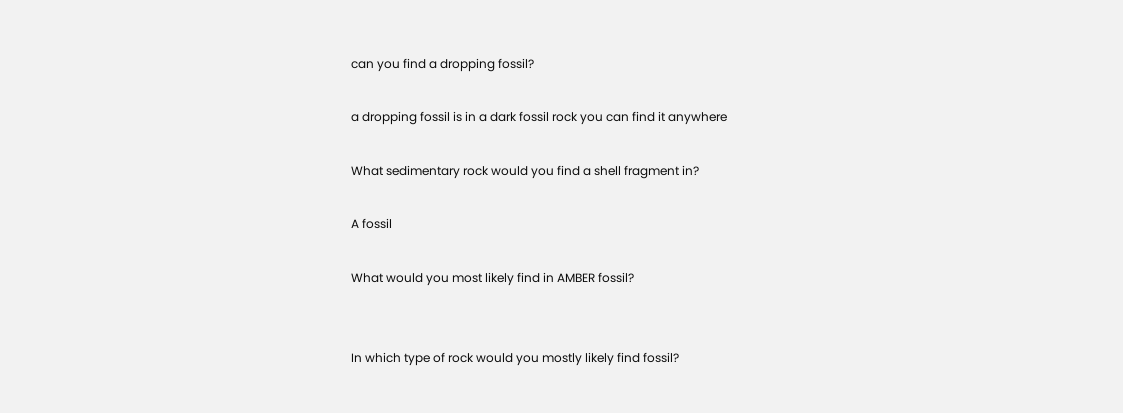can you find a dropping fossil?

a dropping fossil is in a dark fossil rock you can find it anywhere

What sedimentary rock would you find a shell fragment in?

A fossil

What would you most likely find in AMBER fossil?


In which type of rock would you mostly likely find fossil?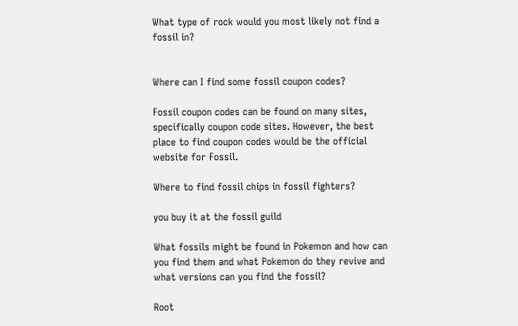What type of rock would you most likely not find a fossil in?


Where can I find some fossil coupon codes?

Fossil coupon codes can be found on many sites, specifically coupon code sites. However, the best place to find coupon codes would be the official website for Fossil.

Where to find fossil chips in fossil fighters?

you buy it at the fossil guild

What fossils might be found in Pokemon and how can you find them and what Pokemon do they revive and what versions can you find the fossil?

Root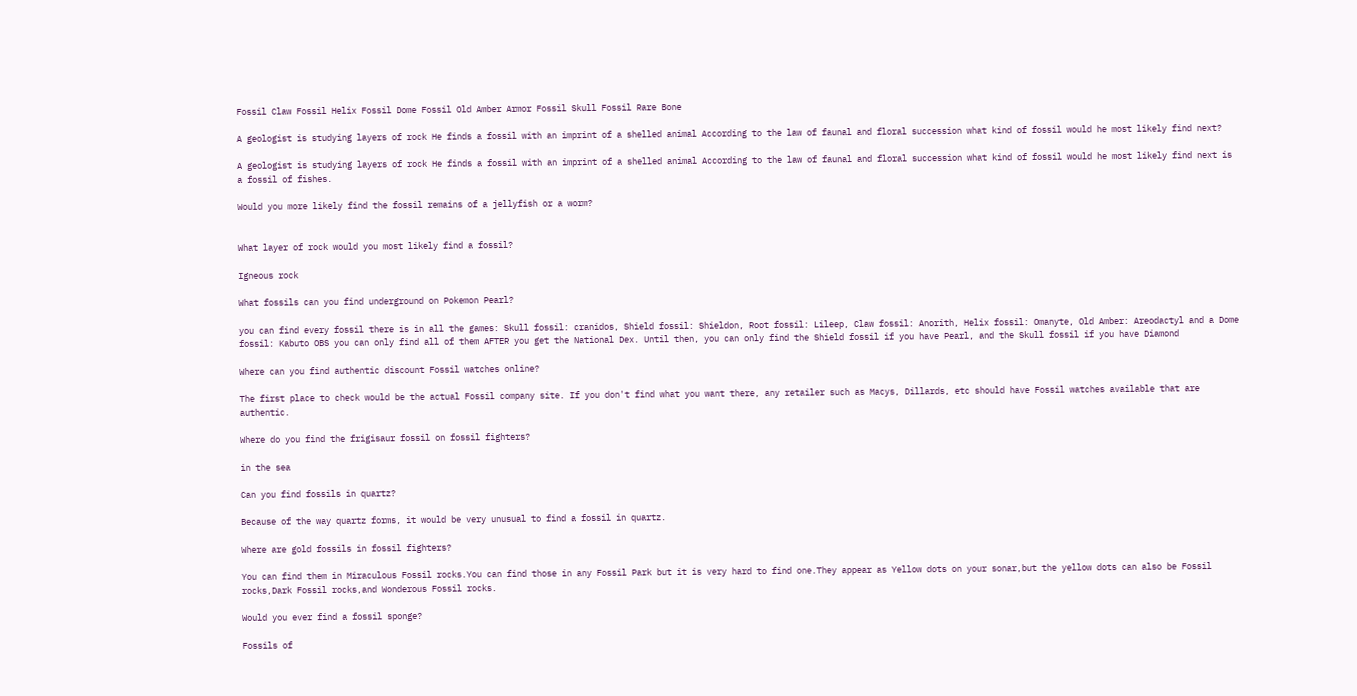Fossil Claw Fossil Helix Fossil Dome Fossil Old Amber Armor Fossil Skull Fossil Rare Bone

A geologist is studying layers of rock He finds a fossil with an imprint of a shelled animal According to the law of faunal and floral succession what kind of fossil would he most likely find next?

A geologist is studying layers of rock He finds a fossil with an imprint of a shelled animal According to the law of faunal and floral succession what kind of fossil would he most likely find next is a fossil of fishes.

Would you more likely find the fossil remains of a jellyfish or a worm?


What layer of rock would you most likely find a fossil?

Igneous rock

What fossils can you find underground on Pokemon Pearl?

you can find every fossil there is in all the games: Skull fossil: cranidos, Shield fossil: Shieldon, Root fossil: Lileep, Claw fossil: Anorith, Helix fossil: Omanyte, Old Amber: Areodactyl and a Dome fossil: Kabuto OBS you can only find all of them AFTER you get the National Dex. Until then, you can only find the Shield fossil if you have Pearl, and the Skull fossil if you have Diamond

Where can you find authentic discount Fossil watches online?

The first place to check would be the actual Fossil company site. If you don't find what you want there, any retailer such as Macys, Dillards, etc should have Fossil watches available that are authentic.

Where do you find the frigisaur fossil on fossil fighters?

in the sea

Can you find fossils in quartz?

Because of the way quartz forms, it would be very unusual to find a fossil in quartz.

Where are gold fossils in fossil fighters?

You can find them in Miraculous Fossil rocks.You can find those in any Fossil Park but it is very hard to find one.They appear as Yellow dots on your sonar,but the yellow dots can also be Fossil rocks,Dark Fossil rocks,and Wonderous Fossil rocks.

Would you ever find a fossil sponge?

Fossils of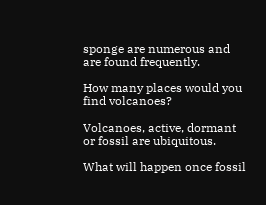sponge are numerous and are found frequently.

How many places would you find volcanoes?

Volcanoes, active, dormant or fossil are ubiquitous.

What will happen once fossil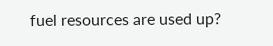fuel resources are used up?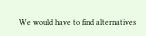We would have to find alternatives